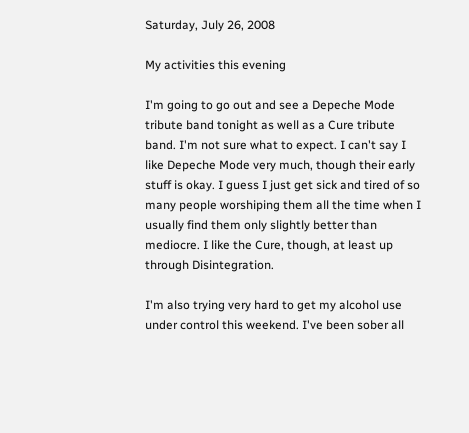Saturday, July 26, 2008

My activities this evening

I'm going to go out and see a Depeche Mode tribute band tonight as well as a Cure tribute band. I'm not sure what to expect. I can't say I like Depeche Mode very much, though their early stuff is okay. I guess I just get sick and tired of so many people worshiping them all the time when I usually find them only slightly better than mediocre. I like the Cure, though, at least up through Disintegration.

I'm also trying very hard to get my alcohol use under control this weekend. I've been sober all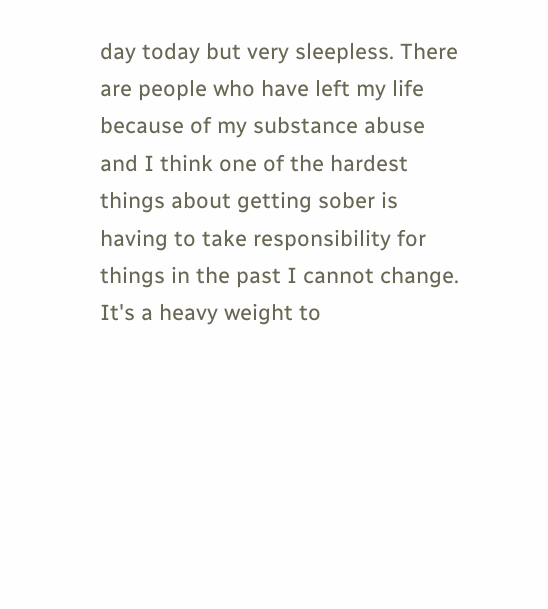day today but very sleepless. There are people who have left my life because of my substance abuse and I think one of the hardest things about getting sober is having to take responsibility for things in the past I cannot change. It's a heavy weight to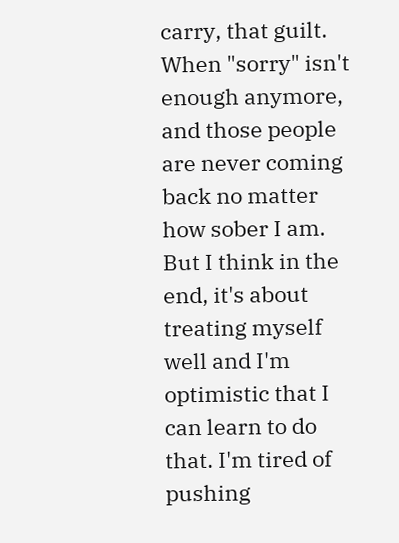carry, that guilt. When "sorry" isn't enough anymore, and those people are never coming back no matter how sober I am. But I think in the end, it's about treating myself well and I'm optimistic that I can learn to do that. I'm tired of pushing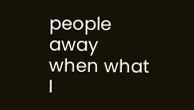people away when what I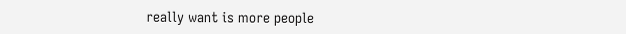really want is more people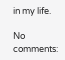in my life.

No comments: